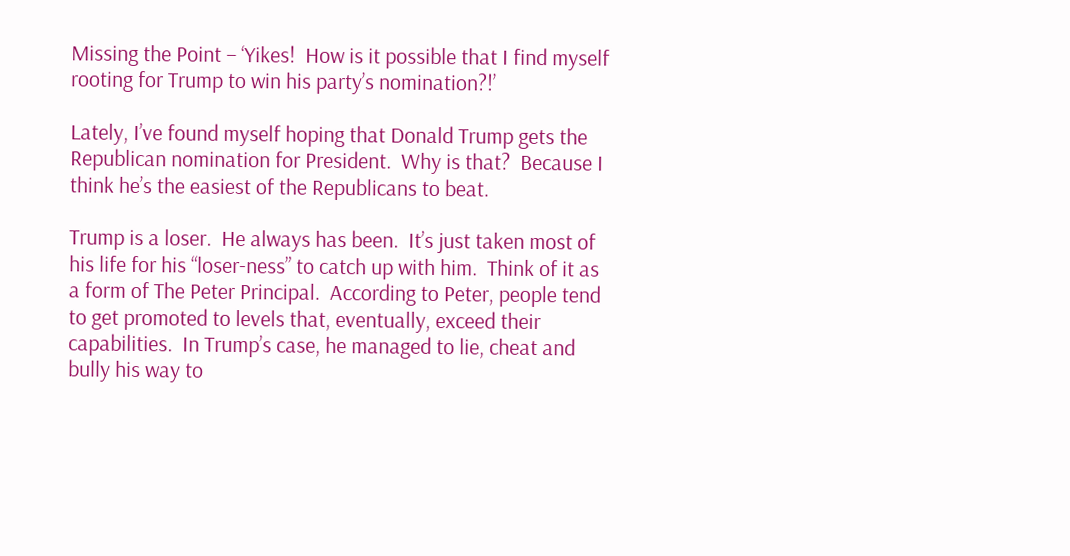Missing the Point – ‘Yikes!  How is it possible that I find myself rooting for Trump to win his party’s nomination?!’

Lately, I’ve found myself hoping that Donald Trump gets the Republican nomination for President.  Why is that?  Because I think he’s the easiest of the Republicans to beat.

Trump is a loser.  He always has been.  It’s just taken most of his life for his “loser-ness” to catch up with him.  Think of it as a form of The Peter Principal.  According to Peter, people tend to get promoted to levels that, eventually, exceed their capabilities.  In Trump’s case, he managed to lie, cheat and bully his way to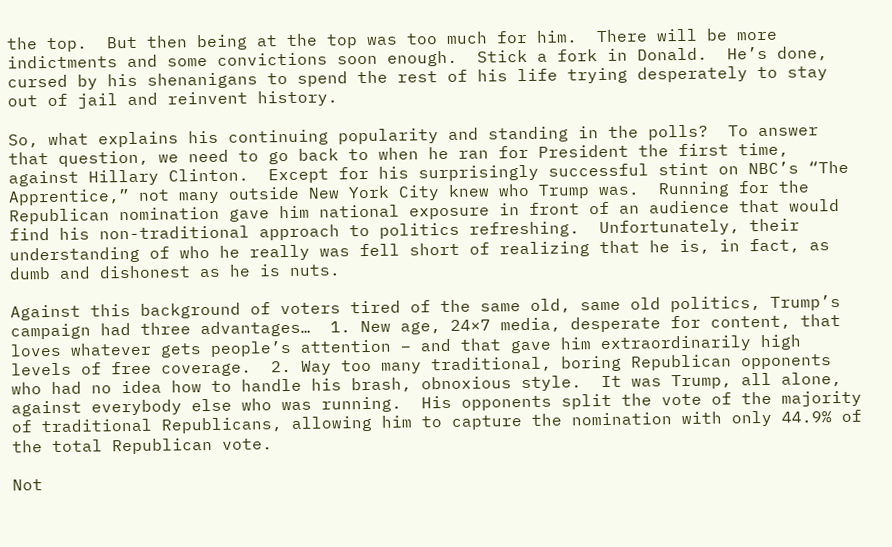the top.  But then being at the top was too much for him.  There will be more indictments and some convictions soon enough.  Stick a fork in Donald.  He’s done, cursed by his shenanigans to spend the rest of his life trying desperately to stay out of jail and reinvent history.

So, what explains his continuing popularity and standing in the polls?  To answer that question, we need to go back to when he ran for President the first time, against Hillary Clinton.  Except for his surprisingly successful stint on NBC’s “The Apprentice,” not many outside New York City knew who Trump was.  Running for the Republican nomination gave him national exposure in front of an audience that would find his non-traditional approach to politics refreshing.  Unfortunately, their understanding of who he really was fell short of realizing that he is, in fact, as dumb and dishonest as he is nuts.

Against this background of voters tired of the same old, same old politics, Trump’s campaign had three advantages…  1. New age, 24×7 media, desperate for content, that loves whatever gets people’s attention – and that gave him extraordinarily high levels of free coverage.  2. Way too many traditional, boring Republican opponents who had no idea how to handle his brash, obnoxious style.  It was Trump, all alone, against everybody else who was running.  His opponents split the vote of the majority of traditional Republicans, allowing him to capture the nomination with only 44.9% of the total Republican vote.

Not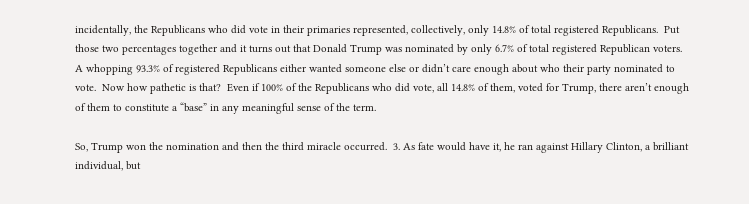incidentally, the Republicans who did vote in their primaries represented, collectively, only 14.8% of total registered Republicans.  Put those two percentages together and it turns out that Donald Trump was nominated by only 6.7% of total registered Republican voters.  A whopping 93.3% of registered Republicans either wanted someone else or didn’t care enough about who their party nominated to vote.  Now how pathetic is that?  Even if 100% of the Republicans who did vote, all 14.8% of them, voted for Trump, there aren’t enough of them to constitute a “base” in any meaningful sense of the term.

So, Trump won the nomination and then the third miracle occurred.  3. As fate would have it, he ran against Hillary Clinton, a brilliant individual, but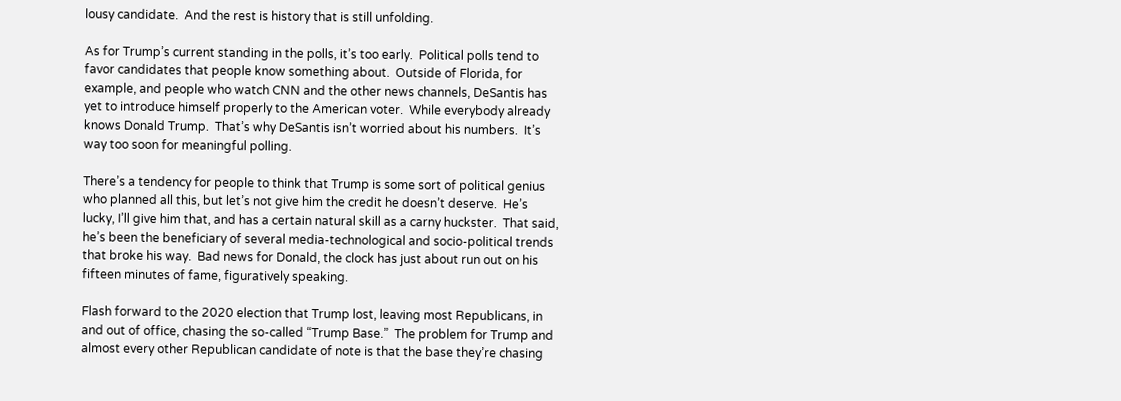lousy candidate.  And the rest is history that is still unfolding.

As for Trump’s current standing in the polls, it’s too early.  Political polls tend to favor candidates that people know something about.  Outside of Florida, for example, and people who watch CNN and the other news channels, DeSantis has yet to introduce himself properly to the American voter.  While everybody already knows Donald Trump.  That’s why DeSantis isn’t worried about his numbers.  It’s way too soon for meaningful polling.

There’s a tendency for people to think that Trump is some sort of political genius who planned all this, but let’s not give him the credit he doesn’t deserve.  He’s lucky, I’ll give him that, and has a certain natural skill as a carny huckster.  That said, he’s been the beneficiary of several media-technological and socio-political trends that broke his way.  Bad news for Donald, the clock has just about run out on his fifteen minutes of fame, figuratively speaking.

Flash forward to the 2020 election that Trump lost, leaving most Republicans, in and out of office, chasing the so-called “Trump Base.”  The problem for Trump and almost every other Republican candidate of note is that the base they’re chasing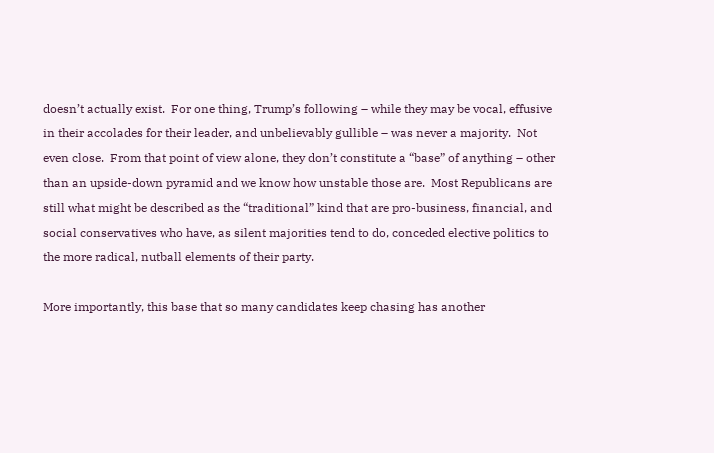doesn’t actually exist.  For one thing, Trump’s following – while they may be vocal, effusive in their accolades for their leader, and unbelievably gullible – was never a majority.  Not even close.  From that point of view alone, they don’t constitute a “base” of anything – other than an upside-down pyramid and we know how unstable those are.  Most Republicans are still what might be described as the “traditional” kind that are pro-business, financial, and social conservatives who have, as silent majorities tend to do, conceded elective politics to the more radical, nutball elements of their party.

More importantly, this base that so many candidates keep chasing has another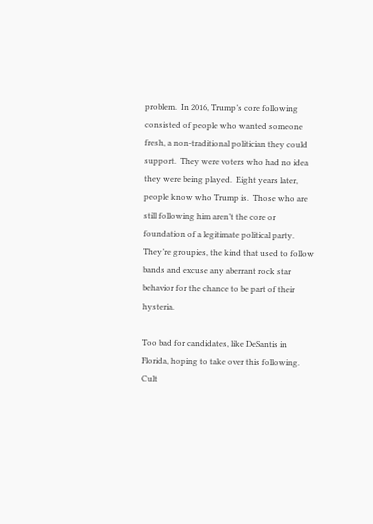problem.  In 2016, Trump’s core following consisted of people who wanted someone fresh, a non-traditional politician they could support.  They were voters who had no idea they were being played.  Eight years later, people know who Trump is.  Those who are still following him aren’t the core or foundation of a legitimate political party.  They’re groupies, the kind that used to follow bands and excuse any aberrant rock star behavior for the chance to be part of their hysteria.

Too bad for candidates, like DeSantis in Florida, hoping to take over this following.  Cult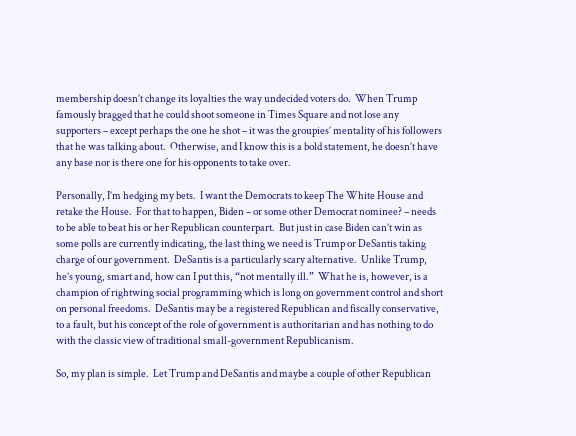membership doesn’t change its loyalties the way undecided voters do.  When Trump famously bragged that he could shoot someone in Times Square and not lose any supporters – except perhaps the one he shot – it was the groupies’ mentality of his followers that he was talking about.  Otherwise, and I know this is a bold statement, he doesn’t have any base nor is there one for his opponents to take over.

Personally, I’m hedging my bets.  I want the Democrats to keep The White House and retake the House.  For that to happen, Biden – or some other Democrat nominee? – needs to be able to beat his or her Republican counterpart.  But just in case Biden can’t win as some polls are currently indicating, the last thing we need is Trump or DeSantis taking charge of our government.  DeSantis is a particularly scary alternative.  Unlike Trump, he’s young, smart and, how can I put this, “not mentally ill.”  What he is, however, is a champion of rightwing social programming which is long on government control and short on personal freedoms.  DeSantis may be a registered Republican and fiscally conservative, to a fault, but his concept of the role of government is authoritarian and has nothing to do with the classic view of traditional small-government Republicanism.

So, my plan is simple.  Let Trump and DeSantis and maybe a couple of other Republican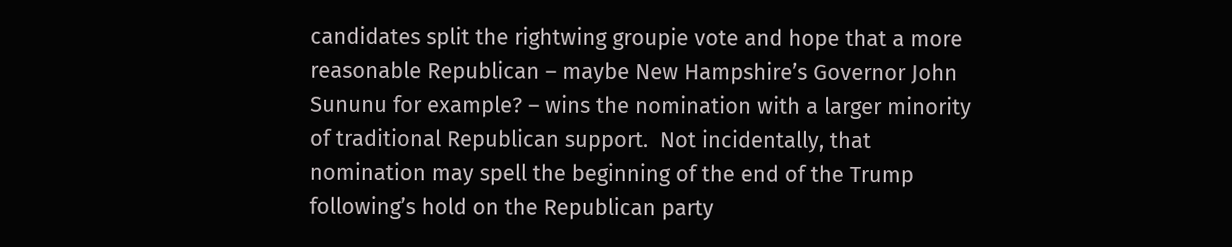candidates split the rightwing groupie vote and hope that a more reasonable Republican – maybe New Hampshire’s Governor John Sununu for example? – wins the nomination with a larger minority of traditional Republican support.  Not incidentally, that nomination may spell the beginning of the end of the Trump following’s hold on the Republican party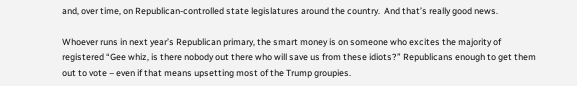and, over time, on Republican-controlled state legislatures around the country.  And that’s really good news.

Whoever runs in next year’s Republican primary, the smart money is on someone who excites the majority of registered “Gee whiz, is there nobody out there who will save us from these idiots?” Republicans enough to get them out to vote – even if that means upsetting most of the Trump groupies.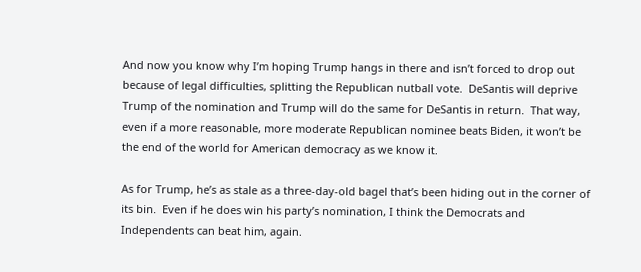And now you know why I’m hoping Trump hangs in there and isn’t forced to drop out because of legal difficulties, splitting the Republican nutball vote.  DeSantis will deprive Trump of the nomination and Trump will do the same for DeSantis in return.  That way, even if a more reasonable, more moderate Republican nominee beats Biden, it won’t be the end of the world for American democracy as we know it.

As for Trump, he’s as stale as a three-day-old bagel that’s been hiding out in the corner of its bin.  Even if he does win his party’s nomination, I think the Democrats and Independents can beat him, again.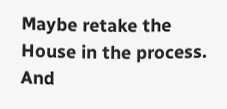Maybe retake the House in the process.  And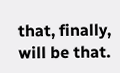that, finally, will be that.